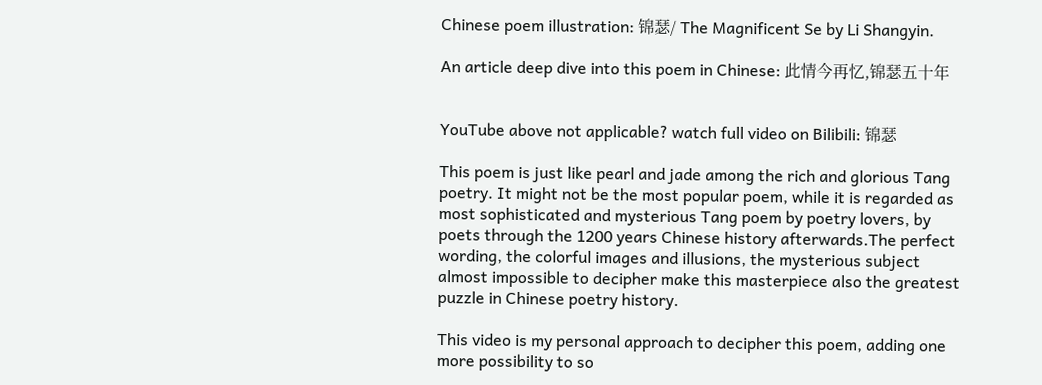Chinese poem illustration: 锦瑟/ The Magnificent Se by Li Shangyin.

An article deep dive into this poem in Chinese: 此情今再忆,锦瑟五十年


YouTube above not applicable? watch full video on Bilibili: 锦瑟

This poem is just like pearl and jade among the rich and glorious Tang poetry. It might not be the most popular poem, while it is regarded as most sophisticated and mysterious Tang poem by poetry lovers, by poets through the 1200 years Chinese history afterwards.The perfect wording, the colorful images and illusions, the mysterious subject almost impossible to decipher make this masterpiece also the greatest puzzle in Chinese poetry history.

This video is my personal approach to decipher this poem, adding one more possibility to so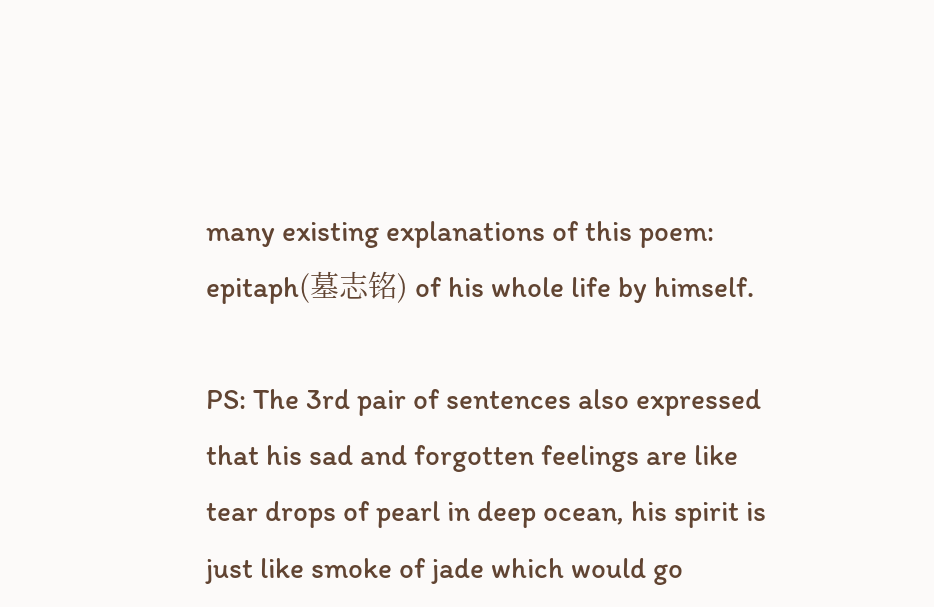many existing explanations of this poem: epitaph(墓志铭) of his whole life by himself.

PS: The 3rd pair of sentences also expressed that his sad and forgotten feelings are like tear drops of pearl in deep ocean, his spirit is just like smoke of jade which would go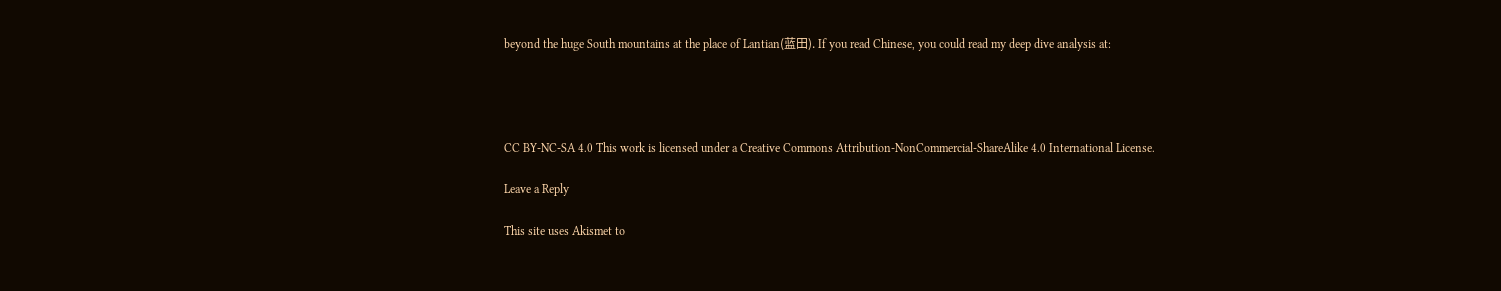beyond the huge South mountains at the place of Lantian(蓝田). If you read Chinese, you could read my deep dive analysis at:




CC BY-NC-SA 4.0 This work is licensed under a Creative Commons Attribution-NonCommercial-ShareAlike 4.0 International License.

Leave a Reply

This site uses Akismet to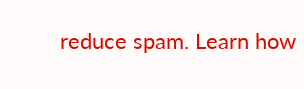reduce spam. Learn how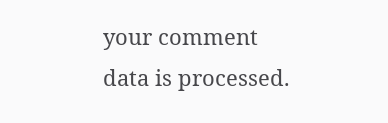your comment data is processed.